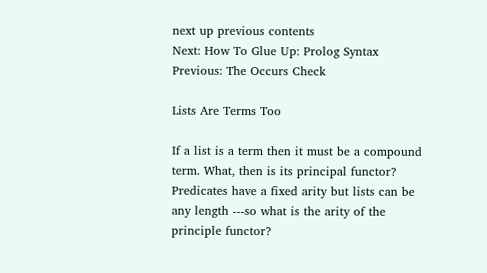next up previous contents
Next: How To Glue Up: Prolog Syntax Previous: The Occurs Check

Lists Are Terms Too

If a list is a term then it must be a compound term. What, then is its principal functor? Predicates have a fixed arity but lists can be any length ---so what is the arity of the principle functor?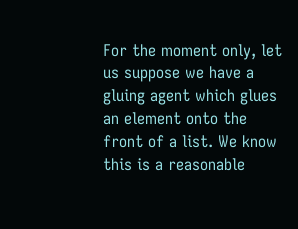For the moment only, let us suppose we have a gluing agent which glues an element onto the front of a list. We know this is a reasonable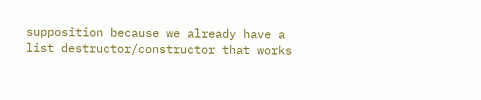supposition because we already have a list destructor/constructor that works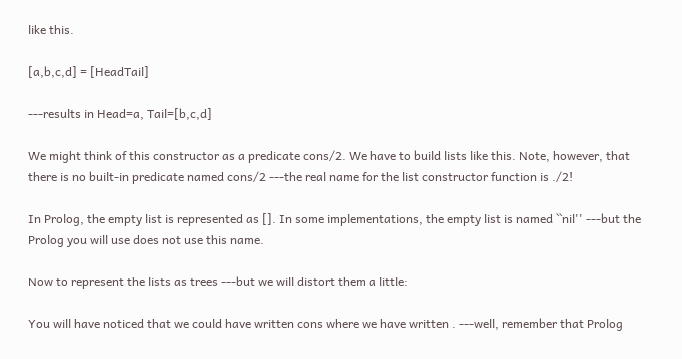like this.

[a,b,c,d] = [HeadTail]

---results in Head=a, Tail=[b,c,d]

We might think of this constructor as a predicate cons/2. We have to build lists like this. Note, however, that there is no built-in predicate named cons/2 ---the real name for the list constructor function is ./2!

In Prolog, the empty list is represented as []. In some implementations, the empty list is named ``nil'' ---but the Prolog you will use does not use this name.

Now to represent the lists as trees ---but we will distort them a little:

You will have noticed that we could have written cons where we have written . ---well, remember that Prolog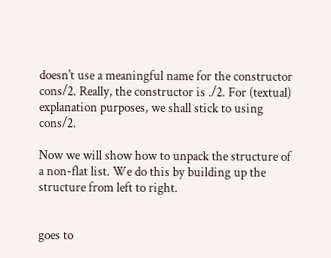doesn't use a meaningful name for the constructor cons/2. Really, the constructor is ./2. For (textual) explanation purposes, we shall stick to using cons/2.

Now we will show how to unpack the structure of a non-flat list. We do this by building up the structure from left to right.


goes to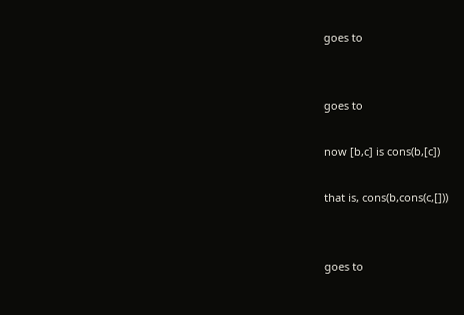goes to


goes to

now [b,c] is cons(b,[c])

that is, cons(b,cons(c,[]))


goes to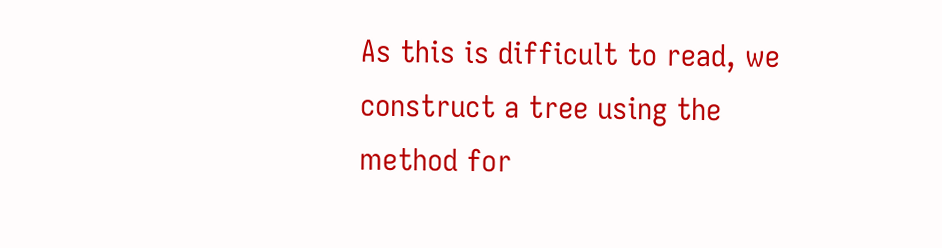As this is difficult to read, we construct a tree using the method for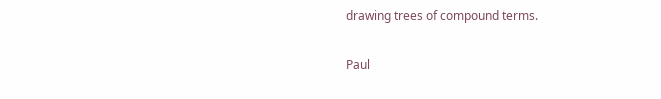drawing trees of compound terms.

Paul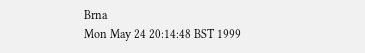Brna
Mon May 24 20:14:48 BST 1999